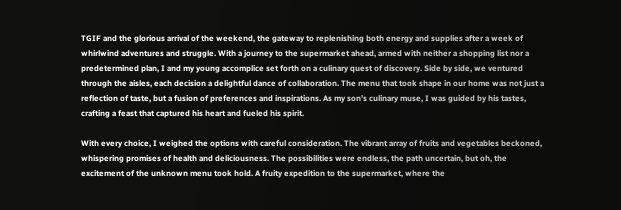TGIF and the glorious arrival of the weekend, the gateway to replenishing both energy and supplies after a week of whirlwind adventures and struggle. With a journey to the supermarket ahead, armed with neither a shopping list nor a predetermined plan, I and my young accomplice set forth on a culinary quest of discovery. Side by side, we ventured through the aisles, each decision a delightful dance of collaboration. The menu that took shape in our home was not just a reflection of taste, but a fusion of preferences and inspirations. As my son’s culinary muse, I was guided by his tastes, crafting a feast that captured his heart and fueled his spirit.

With every choice, I weighed the options with careful consideration. The vibrant array of fruits and vegetables beckoned, whispering promises of health and deliciousness. The possibilities were endless, the path uncertain, but oh, the excitement of the unknown menu took hold. A fruity expedition to the supermarket, where the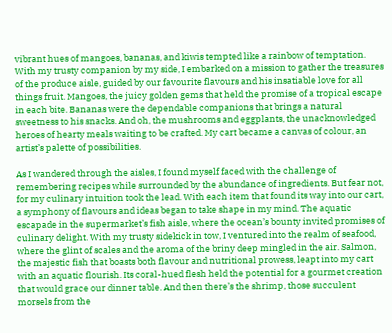vibrant hues of mangoes, bananas, and kiwis tempted like a rainbow of temptation. With my trusty companion by my side, I embarked on a mission to gather the treasures of the produce aisle, guided by our favourite flavours and his insatiable love for all things fruit. Mangoes, the juicy golden gems that held the promise of a tropical escape in each bite. Bananas were the dependable companions that brings a natural sweetness to his snacks. And oh, the mushrooms and eggplants, the unacknowledged heroes of hearty meals waiting to be crafted. My cart became a canvas of colour, an artist’s palette of possibilities.

As I wandered through the aisles, I found myself faced with the challenge of remembering recipes while surrounded by the abundance of ingredients. But fear not, for my culinary intuition took the lead. With each item that found its way into our cart, a symphony of flavours and ideas began to take shape in my mind. The aquatic escapade in the supermarket’s fish aisle, where the ocean’s bounty invited promises of culinary delight. With my trusty sidekick in tow, I ventured into the realm of seafood, where the glint of scales and the aroma of the briny deep mingled in the air. Salmon, the majestic fish that boasts both flavour and nutritional prowess, leapt into my cart with an aquatic flourish. Its coral-hued flesh held the potential for a gourmet creation that would grace our dinner table. And then there’s the shrimp, those succulent morsels from the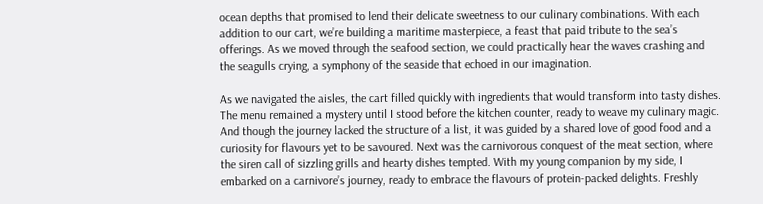ocean depths that promised to lend their delicate sweetness to our culinary combinations. With each addition to our cart, we’re building a maritime masterpiece, a feast that paid tribute to the sea’s offerings. As we moved through the seafood section, we could practically hear the waves crashing and the seagulls crying, a symphony of the seaside that echoed in our imagination.

As we navigated the aisles, the cart filled quickly with ingredients that would transform into tasty dishes. The menu remained a mystery until I stood before the kitchen counter, ready to weave my culinary magic. And though the journey lacked the structure of a list, it was guided by a shared love of good food and a curiosity for flavours yet to be savoured. Next was the carnivorous conquest of the meat section, where the siren call of sizzling grills and hearty dishes tempted. With my young companion by my side, I embarked on a carnivore’s journey, ready to embrace the flavours of protein-packed delights. Freshly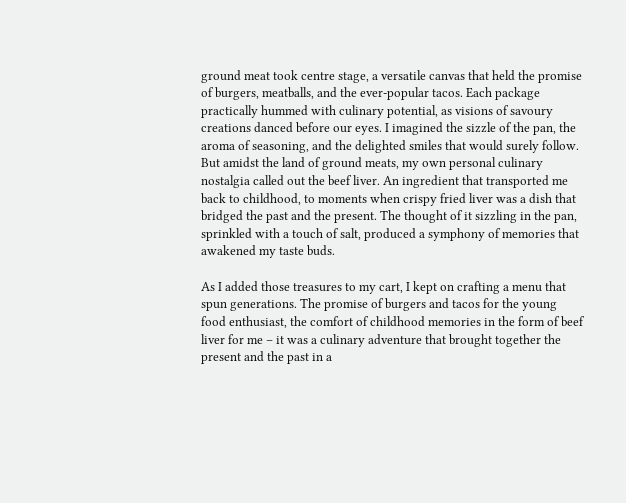ground meat took centre stage, a versatile canvas that held the promise of burgers, meatballs, and the ever-popular tacos. Each package practically hummed with culinary potential, as visions of savoury creations danced before our eyes. I imagined the sizzle of the pan, the aroma of seasoning, and the delighted smiles that would surely follow. But amidst the land of ground meats, my own personal culinary nostalgia called out the beef liver. An ingredient that transported me back to childhood, to moments when crispy fried liver was a dish that bridged the past and the present. The thought of it sizzling in the pan, sprinkled with a touch of salt, produced a symphony of memories that awakened my taste buds.

As I added those treasures to my cart, I kept on crafting a menu that spun generations. The promise of burgers and tacos for the young food enthusiast, the comfort of childhood memories in the form of beef liver for me – it was a culinary adventure that brought together the present and the past in a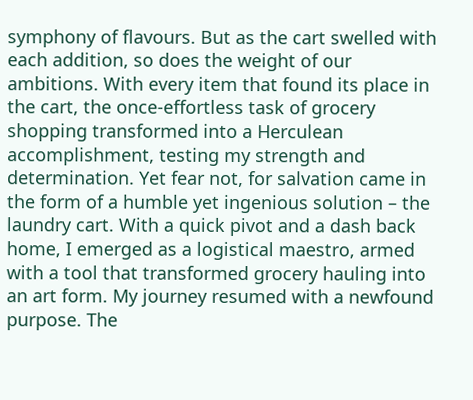symphony of flavours. But as the cart swelled with each addition, so does the weight of our ambitions. With every item that found its place in the cart, the once-effortless task of grocery shopping transformed into a Herculean accomplishment, testing my strength and determination. Yet fear not, for salvation came in the form of a humble yet ingenious solution – the laundry cart. With a quick pivot and a dash back home, I emerged as a logistical maestro, armed with a tool that transformed grocery hauling into an art form. My journey resumed with a newfound purpose. The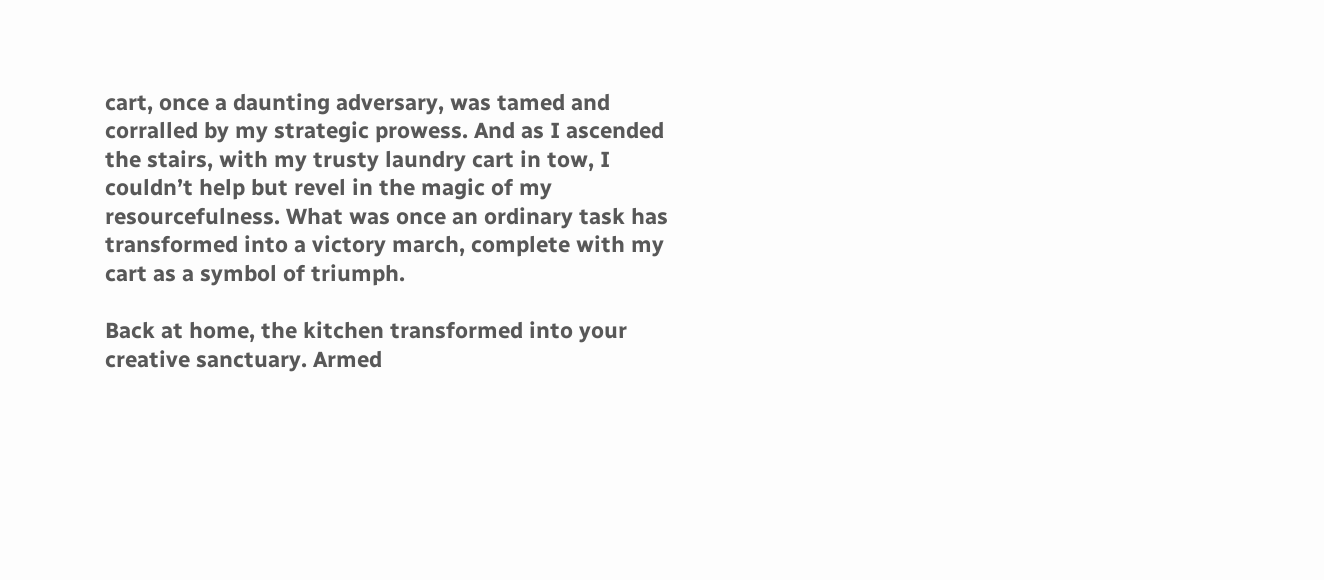cart, once a daunting adversary, was tamed and corralled by my strategic prowess. And as I ascended the stairs, with my trusty laundry cart in tow, I couldn’t help but revel in the magic of my resourcefulness. What was once an ordinary task has transformed into a victory march, complete with my cart as a symbol of triumph.

Back at home, the kitchen transformed into your creative sanctuary. Armed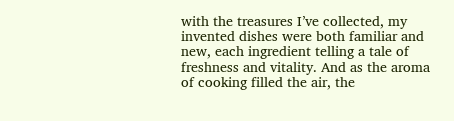with the treasures I’ve collected, my invented dishes were both familiar and new, each ingredient telling a tale of freshness and vitality. And as the aroma of cooking filled the air, the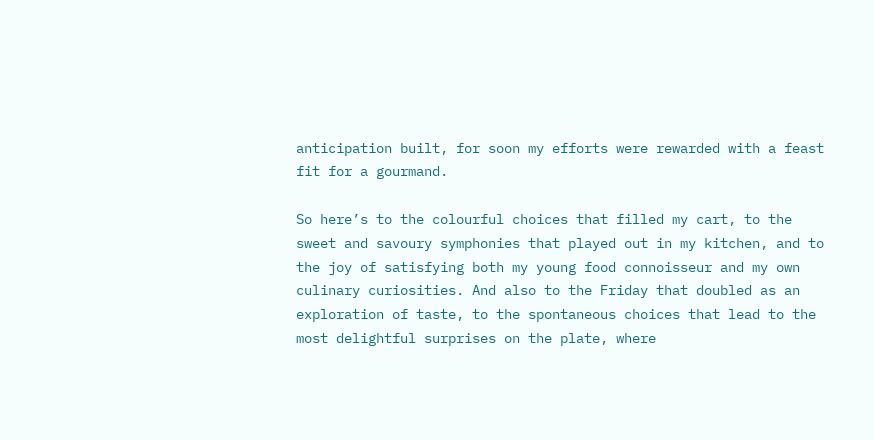anticipation built, for soon my efforts were rewarded with a feast fit for a gourmand.

So here’s to the colourful choices that filled my cart, to the sweet and savoury symphonies that played out in my kitchen, and to the joy of satisfying both my young food connoisseur and my own culinary curiosities. And also to the Friday that doubled as an exploration of taste, to the spontaneous choices that lead to the most delightful surprises on the plate, where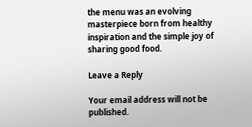the menu was an evolving masterpiece born from healthy inspiration and the simple joy of sharing good food.

Leave a Reply

Your email address will not be published.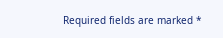Required fields are marked *